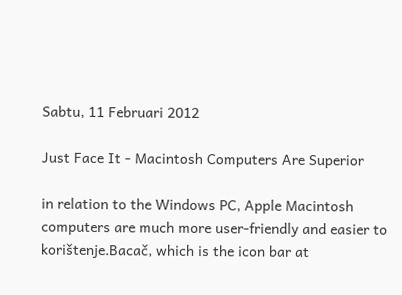Sabtu, 11 Februari 2012

Just Face It - Macintosh Computers Are Superior

in relation to the Windows PC, Apple Macintosh computers are much more user-friendly and easier to korištenje.Bacač, which is the icon bar at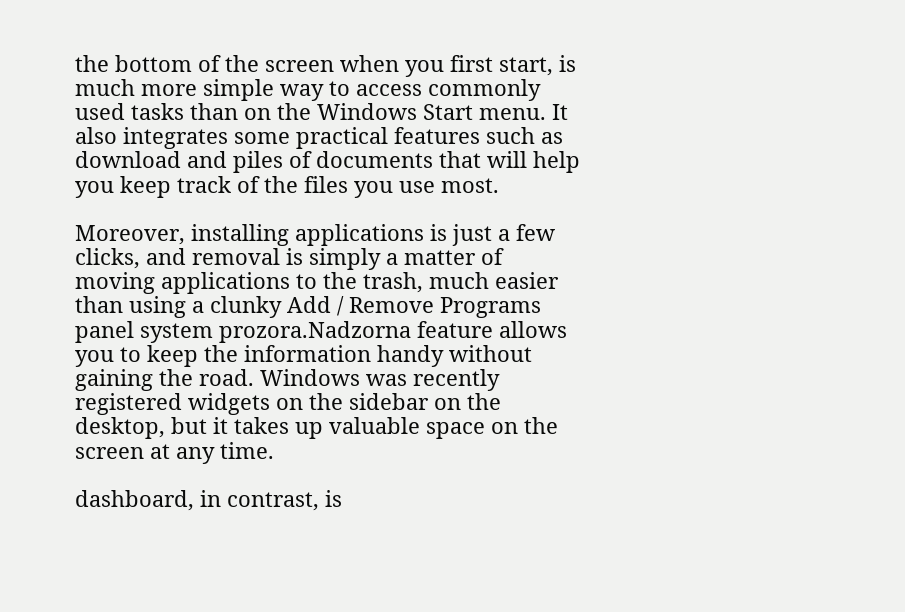the bottom of the screen when you first start, is much more simple way to access commonly used tasks than on the Windows Start menu. It also integrates some practical features such as download and piles of documents that will help you keep track of the files you use most.

Moreover, installing applications is just a few clicks, and removal is simply a matter of moving applications to the trash, much easier than using a clunky Add / Remove Programs panel system prozora.Nadzorna feature allows you to keep the information handy without gaining the road. Windows was recently registered widgets on the sidebar on the desktop, but it takes up valuable space on the screen at any time.

dashboard, in contrast, is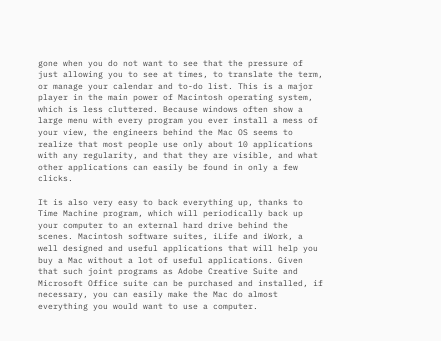gone when you do not want to see that the pressure of just allowing you to see at times, to translate the term, or manage your calendar and to-do list. This is a major player in the main power of Macintosh operating system, which is less cluttered. Because windows often show a large menu with every program you ever install a mess of your view, the engineers behind the Mac OS seems to realize that most people use only about 10 applications with any regularity, and that they are visible, and what other applications can easily be found in only a few clicks.

It is also very easy to back everything up, thanks to Time Machine program, which will periodically back up your computer to an external hard drive behind the scenes. Macintosh software suites, iLife and iWork, a well designed and useful applications that will help you buy a Mac without a lot of useful applications. Given that such joint programs as Adobe Creative Suite and Microsoft Office suite can be purchased and installed, if necessary, you can easily make the Mac do almost everything you would want to use a computer.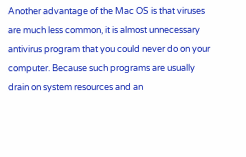Another advantage of the Mac OS is that viruses are much less common, it is almost unnecessary antivirus program that you could never do on your computer. Because such programs are usually drain on system resources and an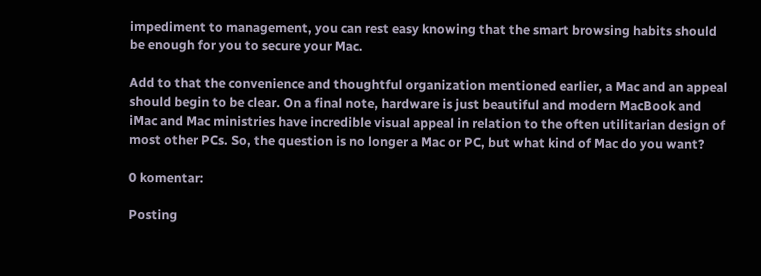impediment to management, you can rest easy knowing that the smart browsing habits should be enough for you to secure your Mac.

Add to that the convenience and thoughtful organization mentioned earlier, a Mac and an appeal should begin to be clear. On a final note, hardware is just beautiful and modern MacBook and iMac and Mac ministries have incredible visual appeal in relation to the often utilitarian design of most other PCs. So, the question is no longer a Mac or PC, but what kind of Mac do you want?

0 komentar:

Posting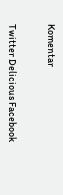Komentar


Twitter Delicious Facebook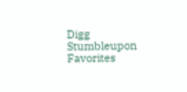Digg Stumbleupon Favorites